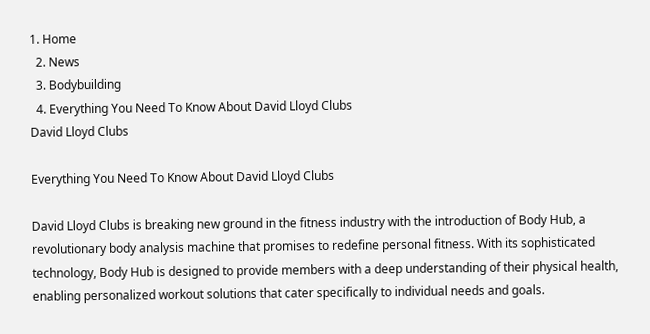1. Home
  2. News
  3. Bodybuilding
  4. Everything You Need To Know About David Lloyd Clubs
David Lloyd Clubs

Everything You Need To Know About David Lloyd Clubs

David Lloyd Clubs is breaking new ground in the fitness industry with the introduction of Body Hub, a revolutionary body analysis machine that promises to redefine personal fitness. With its sophisticated technology, Body Hub is designed to provide members with a deep understanding of their physical health, enabling personalized workout solutions that cater specifically to individual needs and goals.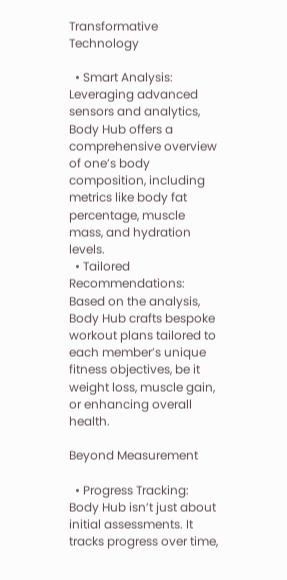Transformative Technology

  • Smart Analysis: Leveraging advanced sensors and analytics, Body Hub offers a comprehensive overview of one’s body composition, including metrics like body fat percentage, muscle mass, and hydration levels.
  • Tailored Recommendations: Based on the analysis, Body Hub crafts bespoke workout plans tailored to each member’s unique fitness objectives, be it weight loss, muscle gain, or enhancing overall health.

Beyond Measurement

  • Progress Tracking: Body Hub isn’t just about initial assessments. It tracks progress over time,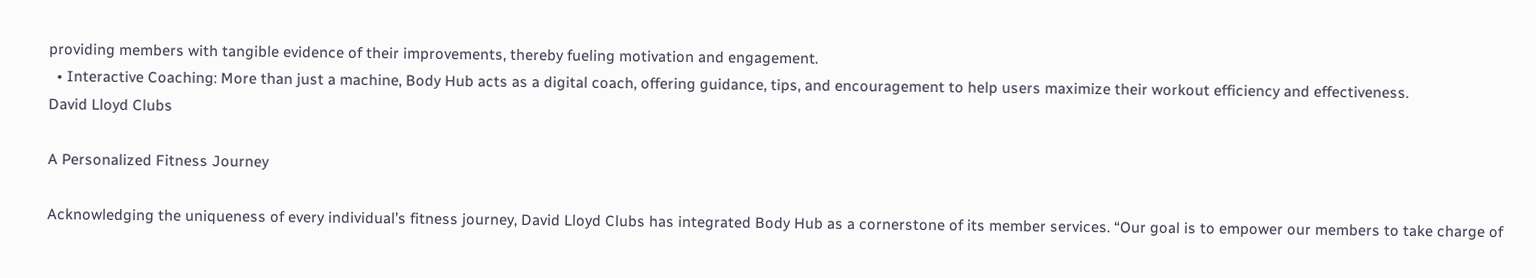providing members with tangible evidence of their improvements, thereby fueling motivation and engagement.
  • Interactive Coaching: More than just a machine, Body Hub acts as a digital coach, offering guidance, tips, and encouragement to help users maximize their workout efficiency and effectiveness.
David Lloyd Clubs

A Personalized Fitness Journey

Acknowledging the uniqueness of every individual’s fitness journey, David Lloyd Clubs has integrated Body Hub as a cornerstone of its member services. “Our goal is to empower our members to take charge of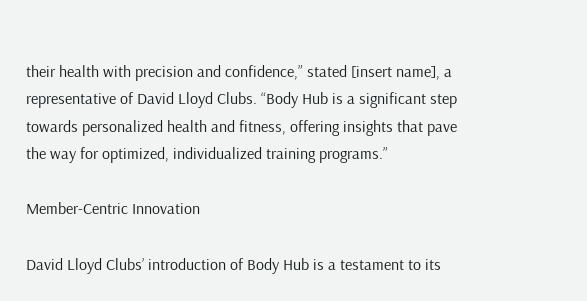their health with precision and confidence,” stated [insert name], a representative of David Lloyd Clubs. “Body Hub is a significant step towards personalized health and fitness, offering insights that pave the way for optimized, individualized training programs.”

Member-Centric Innovation

David Lloyd Clubs’ introduction of Body Hub is a testament to its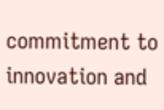commitment to innovation and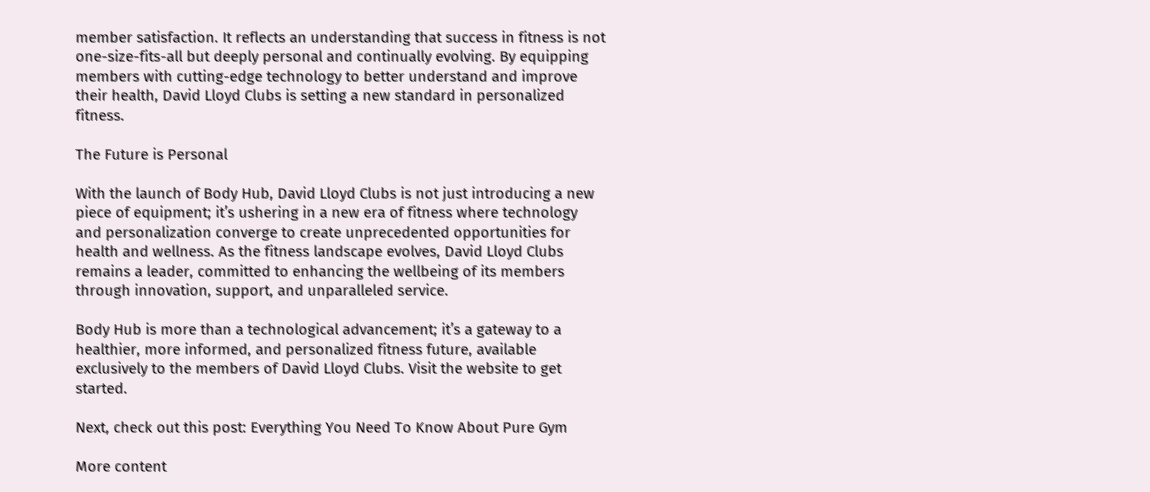member satisfaction. It reflects an understanding that success in fitness is not one-size-fits-all but deeply personal and continually evolving. By equipping members with cutting-edge technology to better understand and improve their health, David Lloyd Clubs is setting a new standard in personalized fitness.

The Future is Personal

With the launch of Body Hub, David Lloyd Clubs is not just introducing a new piece of equipment; it’s ushering in a new era of fitness where technology and personalization converge to create unprecedented opportunities for health and wellness. As the fitness landscape evolves, David Lloyd Clubs remains a leader, committed to enhancing the wellbeing of its members through innovation, support, and unparalleled service.

Body Hub is more than a technological advancement; it’s a gateway to a healthier, more informed, and personalized fitness future, available exclusively to the members of David Lloyd Clubs. Visit the website to get started.

Next, check out this post: Everything You Need To Know About Pure Gym

More content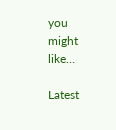you might like…

Latest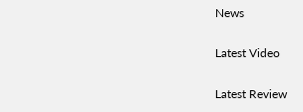News

Latest Video

Latest Review